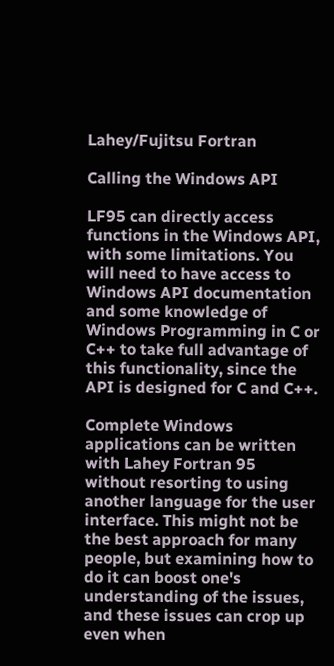Lahey/Fujitsu Fortran

Calling the Windows API

LF95 can directly access functions in the Windows API, with some limitations. You will need to have access to Windows API documentation and some knowledge of Windows Programming in C or C++ to take full advantage of this functionality, since the API is designed for C and C++.

Complete Windows applications can be written with Lahey Fortran 95 without resorting to using another language for the user interface. This might not be the best approach for many people, but examining how to do it can boost one's understanding of the issues, and these issues can crop up even when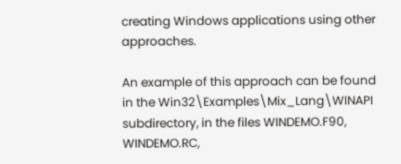creating Windows applications using other approaches.

An example of this approach can be found in the Win32\Examples\Mix_Lang\WINAPI subdirectory, in the files WINDEMO.F90, WINDEMO.RC,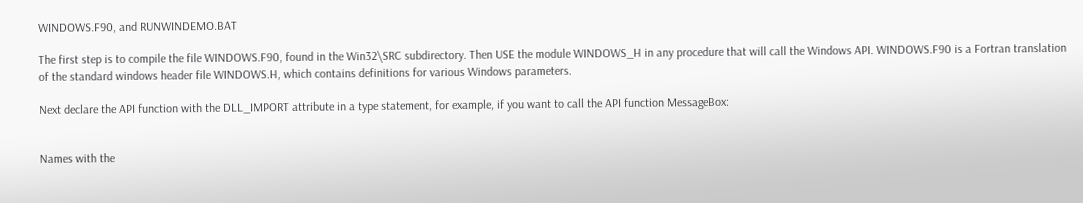WINDOWS.F90, and RUNWINDEMO.BAT

The first step is to compile the file WINDOWS.F90, found in the Win32\SRC subdirectory. Then USE the module WINDOWS_H in any procedure that will call the Windows API. WINDOWS.F90 is a Fortran translation of the standard windows header file WINDOWS.H, which contains definitions for various Windows parameters.

Next declare the API function with the DLL_IMPORT attribute in a type statement, for example, if you want to call the API function MessageBox:


Names with the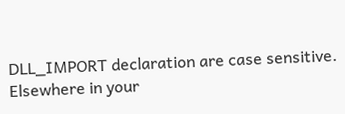DLL_IMPORT declaration are case sensitive. Elsewhere in your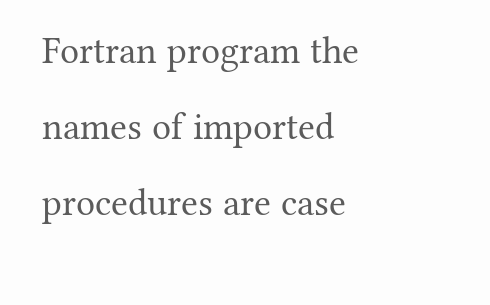Fortran program the names of imported procedures are case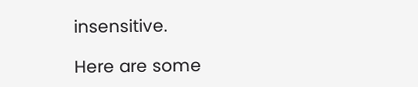insensitive.

Here are some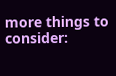more things to consider: